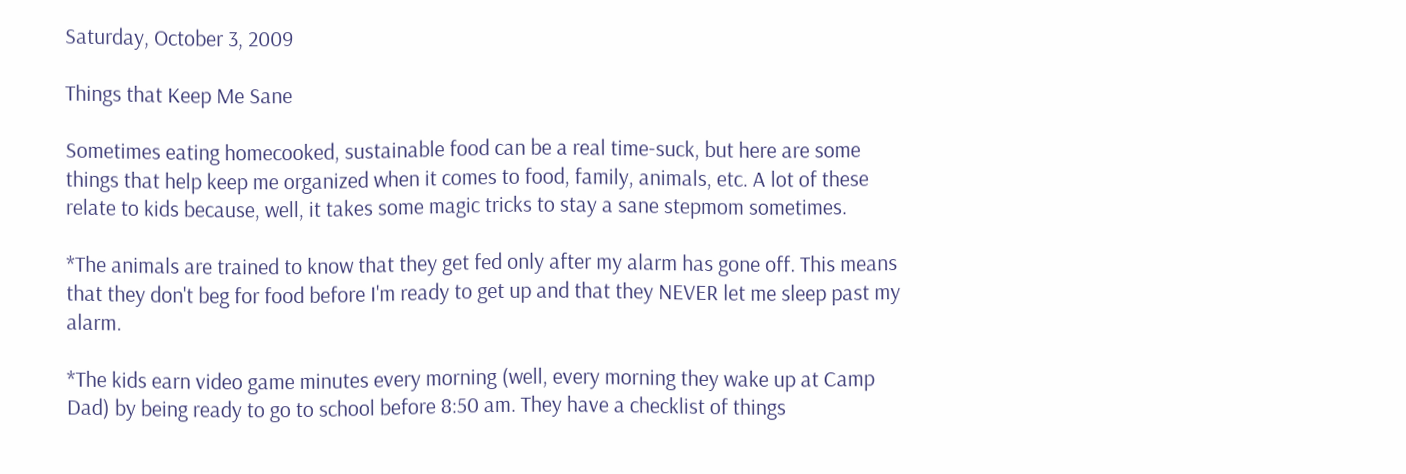Saturday, October 3, 2009

Things that Keep Me Sane

Sometimes eating homecooked, sustainable food can be a real time-suck, but here are some things that help keep me organized when it comes to food, family, animals, etc. A lot of these relate to kids because, well, it takes some magic tricks to stay a sane stepmom sometimes.

*The animals are trained to know that they get fed only after my alarm has gone off. This means that they don't beg for food before I'm ready to get up and that they NEVER let me sleep past my alarm.

*The kids earn video game minutes every morning (well, every morning they wake up at Camp Dad) by being ready to go to school before 8:50 am. They have a checklist of things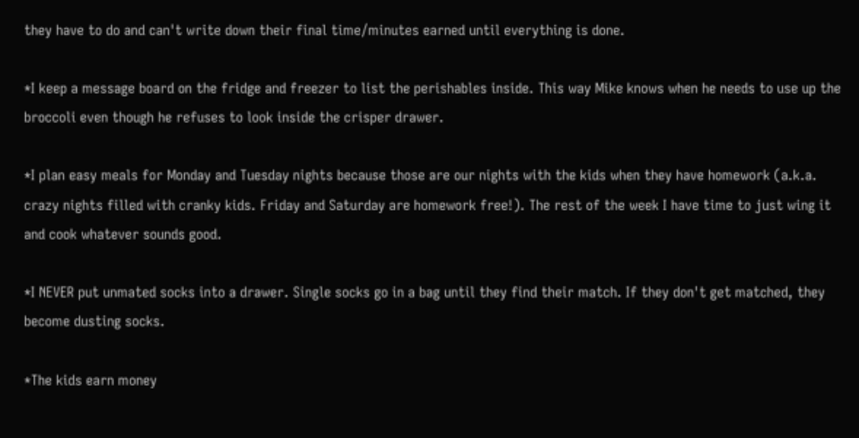they have to do and can't write down their final time/minutes earned until everything is done.

*I keep a message board on the fridge and freezer to list the perishables inside. This way Mike knows when he needs to use up the broccoli even though he refuses to look inside the crisper drawer.

*I plan easy meals for Monday and Tuesday nights because those are our nights with the kids when they have homework (a.k.a. crazy nights filled with cranky kids. Friday and Saturday are homework free!). The rest of the week I have time to just wing it and cook whatever sounds good.

*I NEVER put unmated socks into a drawer. Single socks go in a bag until they find their match. If they don't get matched, they become dusting socks.

*The kids earn money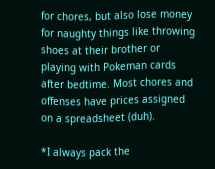for chores, but also lose money for naughty things like throwing shoes at their brother or playing with Pokeman cards after bedtime. Most chores and offenses have prices assigned on a spreadsheet (duh).

*I always pack the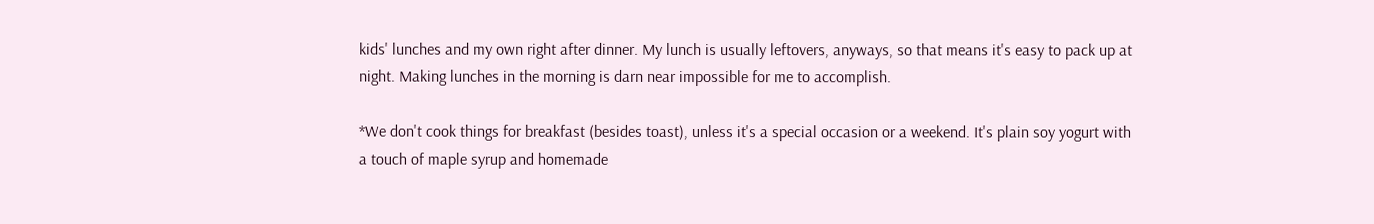kids' lunches and my own right after dinner. My lunch is usually leftovers, anyways, so that means it's easy to pack up at night. Making lunches in the morning is darn near impossible for me to accomplish.

*We don't cook things for breakfast (besides toast), unless it's a special occasion or a weekend. It's plain soy yogurt with a touch of maple syrup and homemade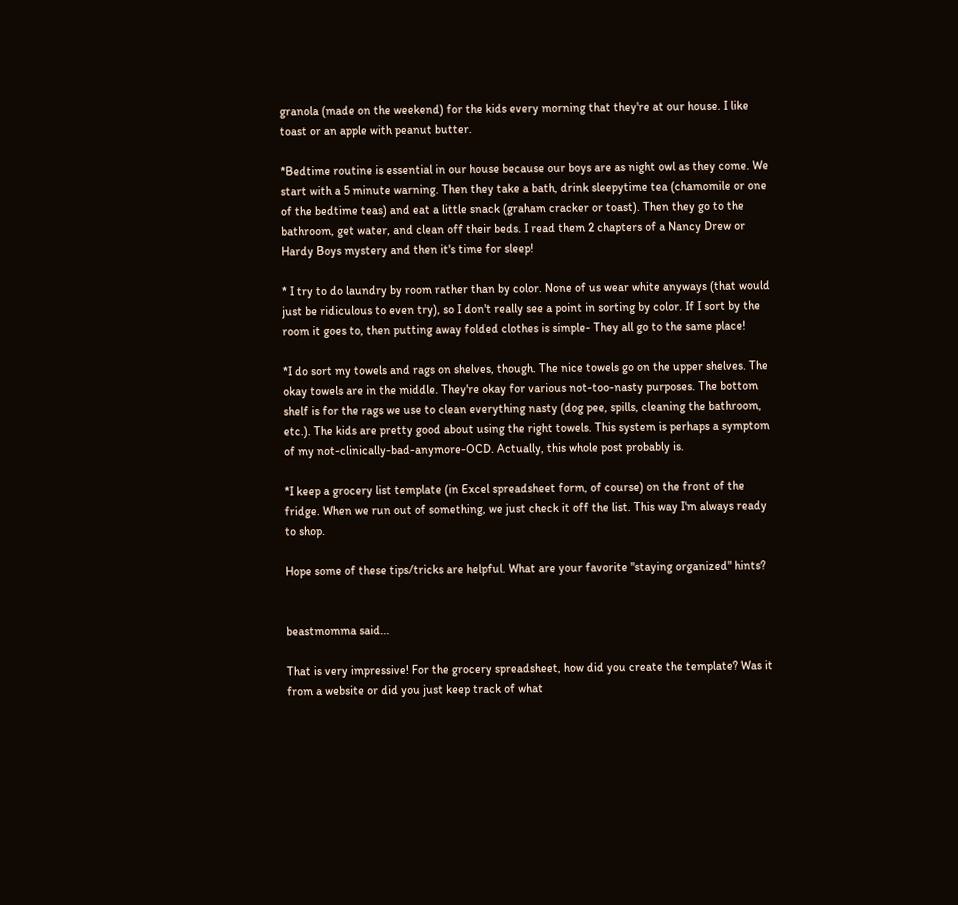granola (made on the weekend) for the kids every morning that they're at our house. I like toast or an apple with peanut butter.

*Bedtime routine is essential in our house because our boys are as night owl as they come. We start with a 5 minute warning. Then they take a bath, drink sleepytime tea (chamomile or one of the bedtime teas) and eat a little snack (graham cracker or toast). Then they go to the bathroom, get water, and clean off their beds. I read them 2 chapters of a Nancy Drew or Hardy Boys mystery and then it's time for sleep!

* I try to do laundry by room rather than by color. None of us wear white anyways (that would just be ridiculous to even try), so I don't really see a point in sorting by color. If I sort by the room it goes to, then putting away folded clothes is simple- They all go to the same place!

*I do sort my towels and rags on shelves, though. The nice towels go on the upper shelves. The okay towels are in the middle. They're okay for various not-too-nasty purposes. The bottom shelf is for the rags we use to clean everything nasty (dog pee, spills, cleaning the bathroom, etc.). The kids are pretty good about using the right towels. This system is perhaps a symptom of my not-clinically-bad-anymore-OCD. Actually, this whole post probably is.

*I keep a grocery list template (in Excel spreadsheet form, of course) on the front of the fridge. When we run out of something, we just check it off the list. This way I'm always ready to shop.

Hope some of these tips/tricks are helpful. What are your favorite "staying organized" hints?


beastmomma said...

That is very impressive! For the grocery spreadsheet, how did you create the template? Was it from a website or did you just keep track of what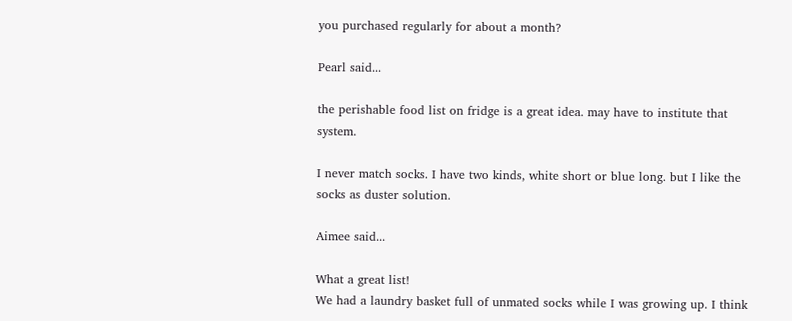you purchased regularly for about a month?

Pearl said...

the perishable food list on fridge is a great idea. may have to institute that system.

I never match socks. I have two kinds, white short or blue long. but I like the socks as duster solution.

Aimee said...

What a great list!
We had a laundry basket full of unmated socks while I was growing up. I think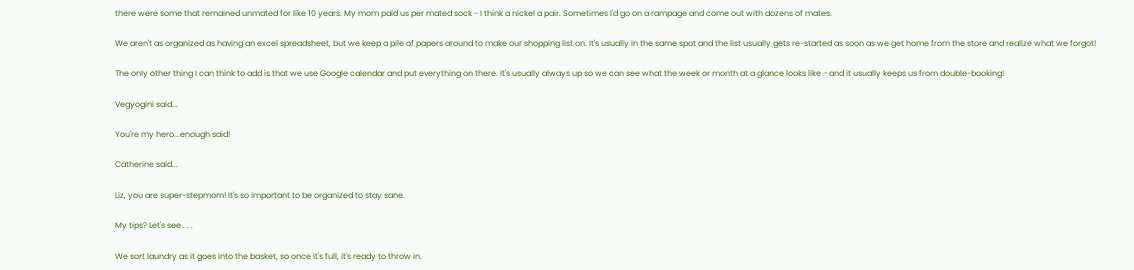there were some that remained unmated for like 10 years. My mom paid us per mated sock - I think a nickel a pair. Sometimes I'd go on a rampage and come out with dozens of mates.

We aren't as organized as having an excel spreadsheet, but we keep a pile of papers around to make our shopping list on. It's usually in the same spot and the list usually gets re-started as soon as we get home from the store and realize what we forgot!

The only other thing I can think to add is that we use Google calendar and put everything on there. It's usually always up so we can see what the week or month at a glance looks like - and it usually keeps us from double-booking!

Vegyogini said...

You're my hero...enough said!

Catherine said...

Liz, you are super-stepmom! It's so important to be organized to stay sane.

My tips? Let's see . . .

We sort laundry as it goes into the basket, so once it's full, it's ready to throw in.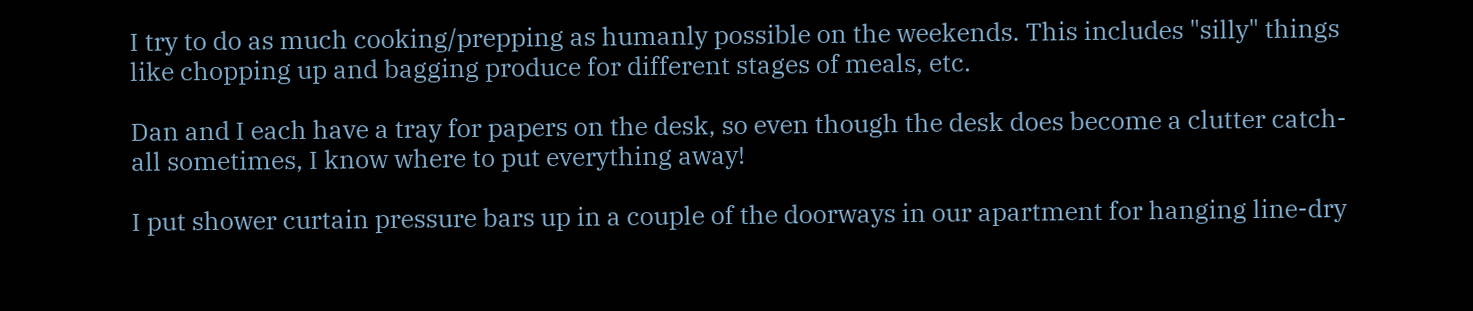I try to do as much cooking/prepping as humanly possible on the weekends. This includes "silly" things like chopping up and bagging produce for different stages of meals, etc.

Dan and I each have a tray for papers on the desk, so even though the desk does become a clutter catch-all sometimes, I know where to put everything away!

I put shower curtain pressure bars up in a couple of the doorways in our apartment for hanging line-dry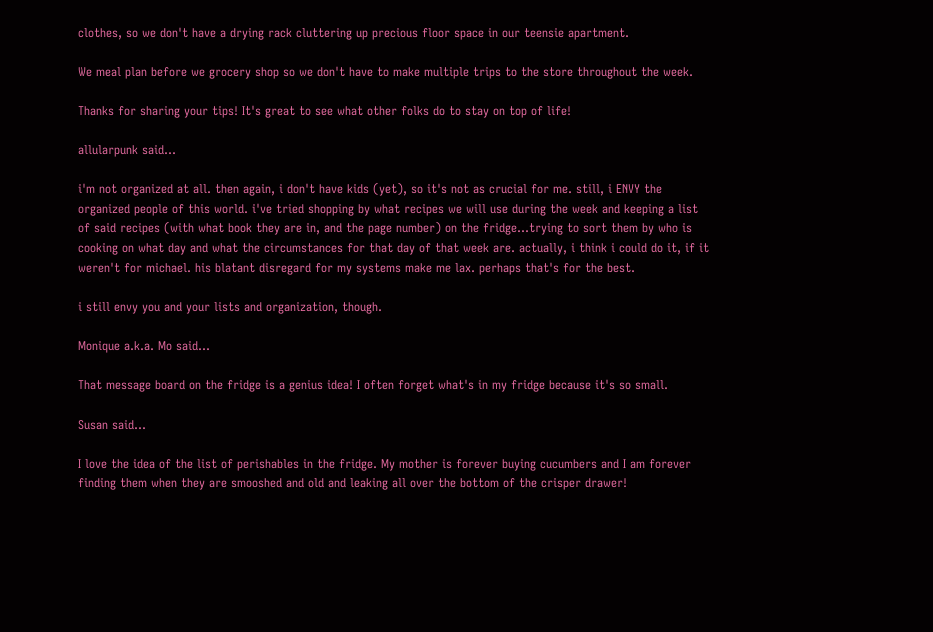clothes, so we don't have a drying rack cluttering up precious floor space in our teensie apartment.

We meal plan before we grocery shop so we don't have to make multiple trips to the store throughout the week.

Thanks for sharing your tips! It's great to see what other folks do to stay on top of life!

allularpunk said...

i'm not organized at all. then again, i don't have kids (yet), so it's not as crucial for me. still, i ENVY the organized people of this world. i've tried shopping by what recipes we will use during the week and keeping a list of said recipes (with what book they are in, and the page number) on the fridge...trying to sort them by who is cooking on what day and what the circumstances for that day of that week are. actually, i think i could do it, if it weren't for michael. his blatant disregard for my systems make me lax. perhaps that's for the best.

i still envy you and your lists and organization, though.

Monique a.k.a. Mo said...

That message board on the fridge is a genius idea! I often forget what's in my fridge because it's so small.

Susan said...

I love the idea of the list of perishables in the fridge. My mother is forever buying cucumbers and I am forever finding them when they are smooshed and old and leaking all over the bottom of the crisper drawer!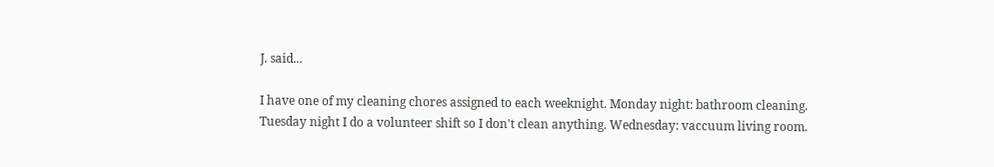J. said...

I have one of my cleaning chores assigned to each weeknight. Monday night: bathroom cleaning. Tuesday night I do a volunteer shift so I don't clean anything. Wednesday: vaccuum living room.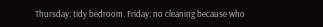Thursday: tidy bedroom. Friday: no cleaning because who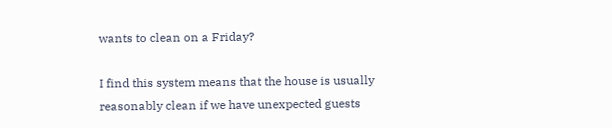wants to clean on a Friday?

I find this system means that the house is usually reasonably clean if we have unexpected guests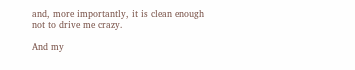and, more importantly, it is clean enough not to drive me crazy.

And my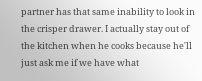partner has that same inability to look in the crisper drawer. I actually stay out of the kitchen when he cooks because he'll just ask me if we have what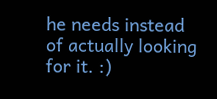he needs instead of actually looking for it. :)